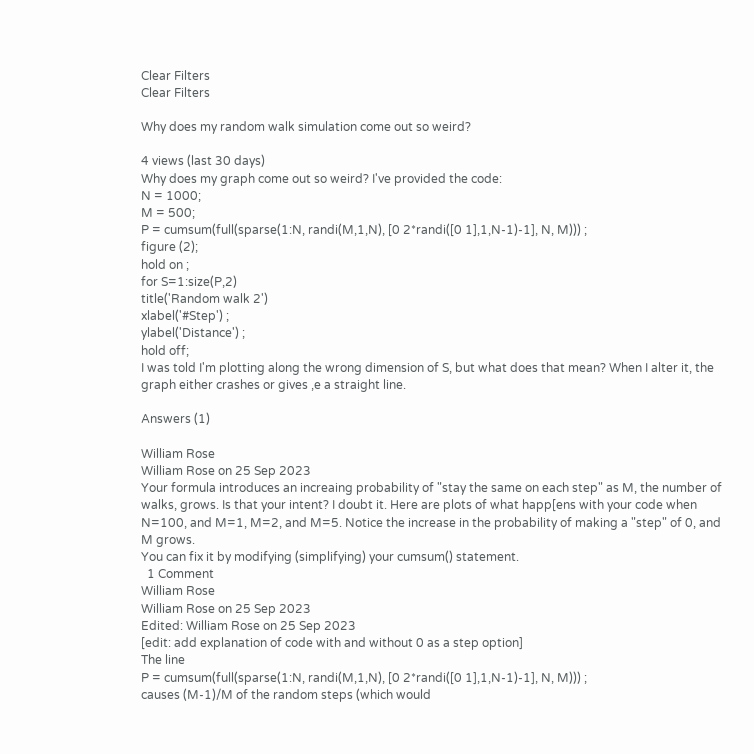Clear Filters
Clear Filters

Why does my random walk simulation come out so weird?

4 views (last 30 days)
Why does my graph come out so weird? I've provided the code:
N = 1000;
M = 500;
P = cumsum(full(sparse(1:N, randi(M,1,N), [0 2*randi([0 1],1,N-1)-1], N, M))) ;
figure (2);
hold on ;
for S=1:size(P,2)
title('Random walk 2')
xlabel('#Step') ;
ylabel('Distance') ;
hold off;
I was told I'm plotting along the wrong dimension of S, but what does that mean? When I alter it, the graph either crashes or gives ,e a straight line.

Answers (1)

William Rose
William Rose on 25 Sep 2023
Your formula introduces an increaing probability of "stay the same on each step" as M, the number of walks, grows. Is that your intent? I doubt it. Here are plots of what happ[ens with your code when N=100, and M=1, M=2, and M=5. Notice the increase in the probability of making a "step" of 0, and M grows.
You can fix it by modifying (simplifying) your cumsum() statement.
  1 Comment
William Rose
William Rose on 25 Sep 2023
Edited: William Rose on 25 Sep 2023
[edit: add explanation of code with and without 0 as a step option]
The line
P = cumsum(full(sparse(1:N, randi(M,1,N), [0 2*randi([0 1],1,N-1)-1], N, M))) ;
causes (M-1)/M of the random steps (which would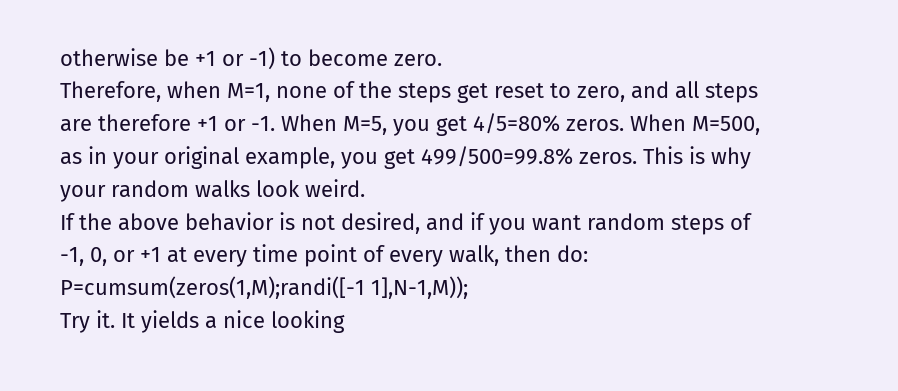otherwise be +1 or -1) to become zero.
Therefore, when M=1, none of the steps get reset to zero, and all steps are therefore +1 or -1. When M=5, you get 4/5=80% zeros. When M=500, as in your original example, you get 499/500=99.8% zeros. This is why your random walks look weird.
If the above behavior is not desired, and if you want random steps of -1, 0, or +1 at every time point of every walk, then do:
P=cumsum(zeros(1,M);randi([-1 1],N-1,M));
Try it. It yields a nice looking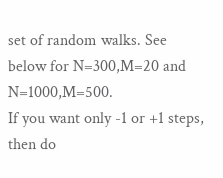set of random walks. See below for N=300,M=20 and N=1000,M=500.
If you want only -1 or +1 steps, then do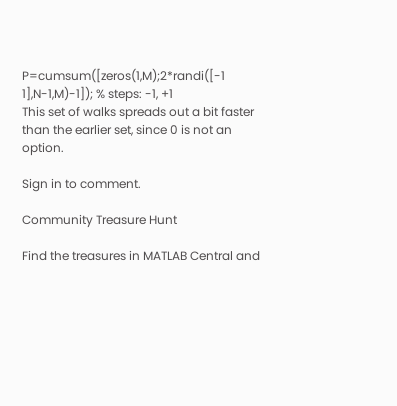P=cumsum([zeros(1,M);2*randi([-1 1],N-1,M)-1]); % steps: -1, +1
This set of walks spreads out a bit faster than the earlier set, since 0 is not an option.

Sign in to comment.

Community Treasure Hunt

Find the treasures in MATLAB Central and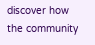discover how the community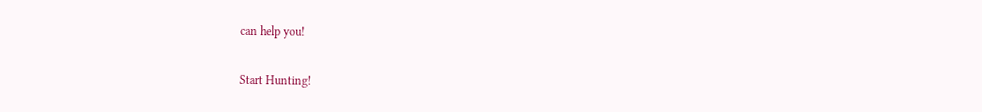can help you!

Start Hunting!